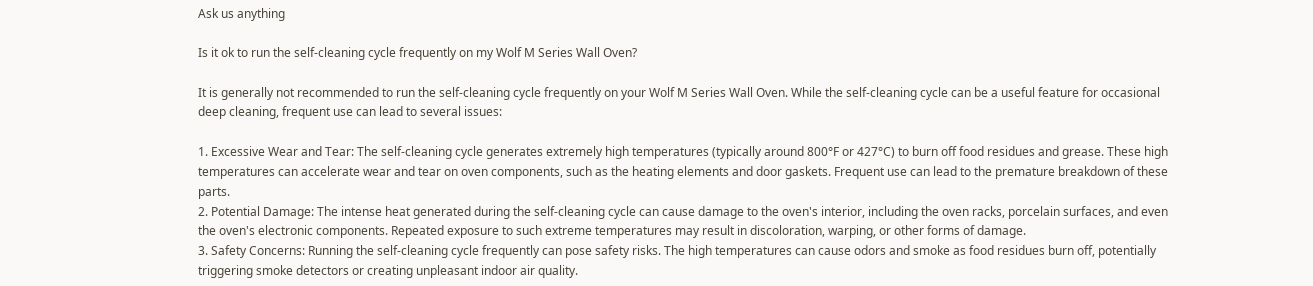Ask us anything

Is it ok to run the self-cleaning cycle frequently on my Wolf M Series Wall Oven?

It is generally not recommended to run the self-cleaning cycle frequently on your Wolf M Series Wall Oven. While the self-cleaning cycle can be a useful feature for occasional deep cleaning, frequent use can lead to several issues:

1. Excessive Wear and Tear: The self-cleaning cycle generates extremely high temperatures (typically around 800°F or 427°C) to burn off food residues and grease. These high temperatures can accelerate wear and tear on oven components, such as the heating elements and door gaskets. Frequent use can lead to the premature breakdown of these parts.
2. Potential Damage: The intense heat generated during the self-cleaning cycle can cause damage to the oven's interior, including the oven racks, porcelain surfaces, and even the oven's electronic components. Repeated exposure to such extreme temperatures may result in discoloration, warping, or other forms of damage.
3. Safety Concerns: Running the self-cleaning cycle frequently can pose safety risks. The high temperatures can cause odors and smoke as food residues burn off, potentially triggering smoke detectors or creating unpleasant indoor air quality.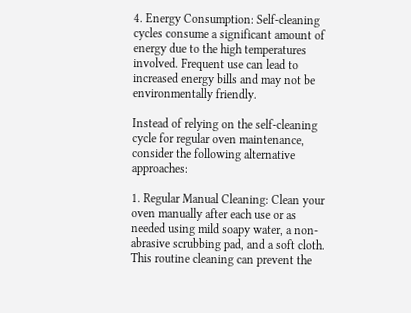4. Energy Consumption: Self-cleaning cycles consume a significant amount of energy due to the high temperatures involved. Frequent use can lead to increased energy bills and may not be environmentally friendly.

Instead of relying on the self-cleaning cycle for regular oven maintenance, consider the following alternative approaches:

1. Regular Manual Cleaning: Clean your oven manually after each use or as needed using mild soapy water, a non-abrasive scrubbing pad, and a soft cloth. This routine cleaning can prevent the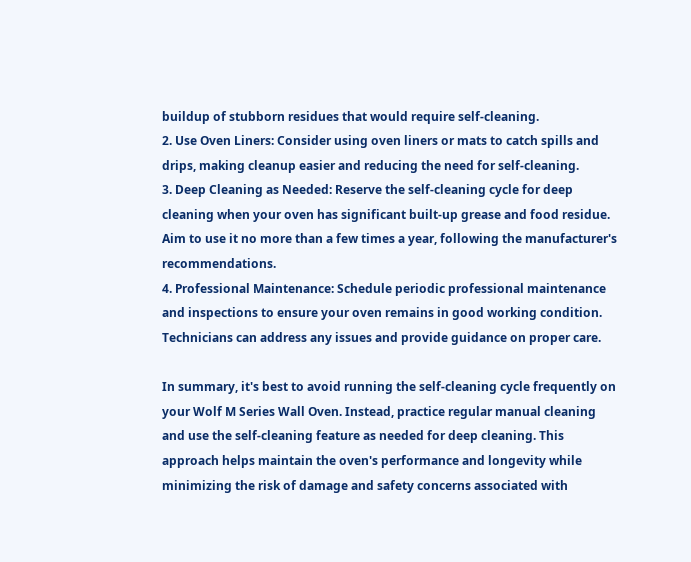buildup of stubborn residues that would require self-cleaning.
2. Use Oven Liners: Consider using oven liners or mats to catch spills and drips, making cleanup easier and reducing the need for self-cleaning.
3. Deep Cleaning as Needed: Reserve the self-cleaning cycle for deep cleaning when your oven has significant built-up grease and food residue. Aim to use it no more than a few times a year, following the manufacturer's recommendations.
4. Professional Maintenance: Schedule periodic professional maintenance and inspections to ensure your oven remains in good working condition. Technicians can address any issues and provide guidance on proper care.

In summary, it's best to avoid running the self-cleaning cycle frequently on your Wolf M Series Wall Oven. Instead, practice regular manual cleaning and use the self-cleaning feature as needed for deep cleaning. This approach helps maintain the oven's performance and longevity while minimizing the risk of damage and safety concerns associated with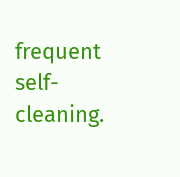frequent self-cleaning.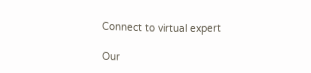Connect to virtual expert

Our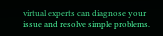virtual experts can diagnose your issue and resolve simple problems.